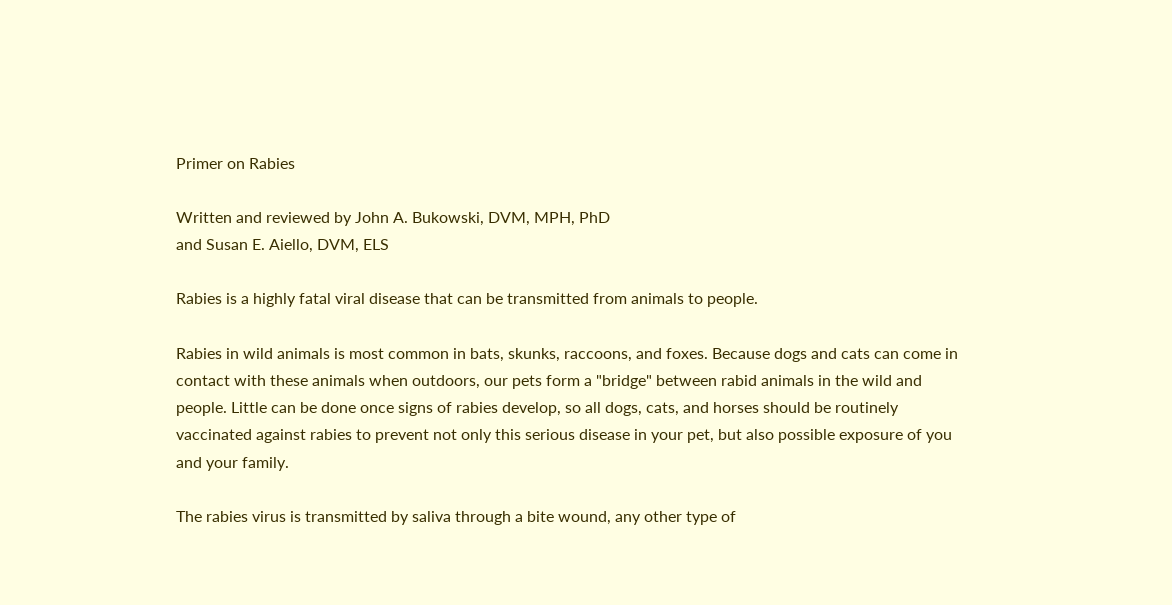Primer on Rabies

Written and reviewed by John A. Bukowski, DVM, MPH, PhD
and Susan E. Aiello, DVM, ELS

Rabies is a highly fatal viral disease that can be transmitted from animals to people.

Rabies in wild animals is most common in bats, skunks, raccoons, and foxes. Because dogs and cats can come in contact with these animals when outdoors, our pets form a "bridge" between rabid animals in the wild and people. Little can be done once signs of rabies develop, so all dogs, cats, and horses should be routinely vaccinated against rabies to prevent not only this serious disease in your pet, but also possible exposure of you and your family.

The rabies virus is transmitted by saliva through a bite wound, any other type of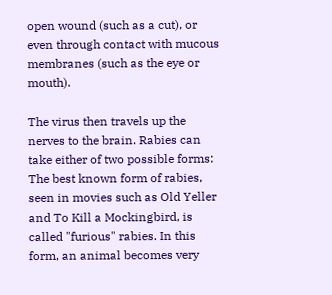open wound (such as a cut), or even through contact with mucous membranes (such as the eye or mouth).

The virus then travels up the nerves to the brain. Rabies can take either of two possible forms: The best known form of rabies, seen in movies such as Old Yeller and To Kill a Mockingbird, is called "furious" rabies. In this form, an animal becomes very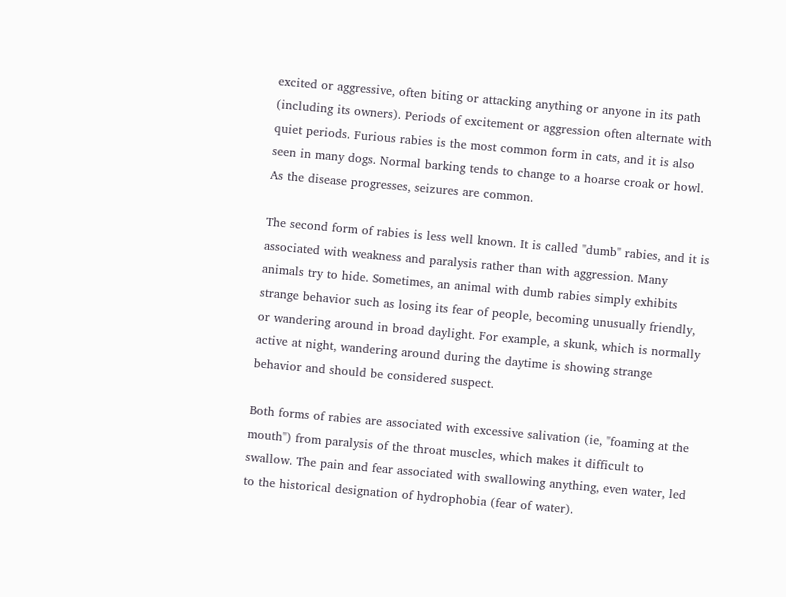excited or aggressive, often biting or attacking anything or anyone in its path (including its owners). Periods of excitement or aggression often alternate with quiet periods. Furious rabies is the most common form in cats, and it is also seen in many dogs. Normal barking tends to change to a hoarse croak or howl. As the disease progresses, seizures are common.

The second form of rabies is less well known. It is called "dumb" rabies, and it is associated with weakness and paralysis rather than with aggression. Many animals try to hide. Sometimes, an animal with dumb rabies simply exhibits strange behavior such as losing its fear of people, becoming unusually friendly, or wandering around in broad daylight. For example, a skunk, which is normally active at night, wandering around during the daytime is showing strange behavior and should be considered suspect.

Both forms of rabies are associated with excessive salivation (ie, "foaming at the mouth") from paralysis of the throat muscles, which makes it difficult to swallow. The pain and fear associated with swallowing anything, even water, led to the historical designation of hydrophobia (fear of water).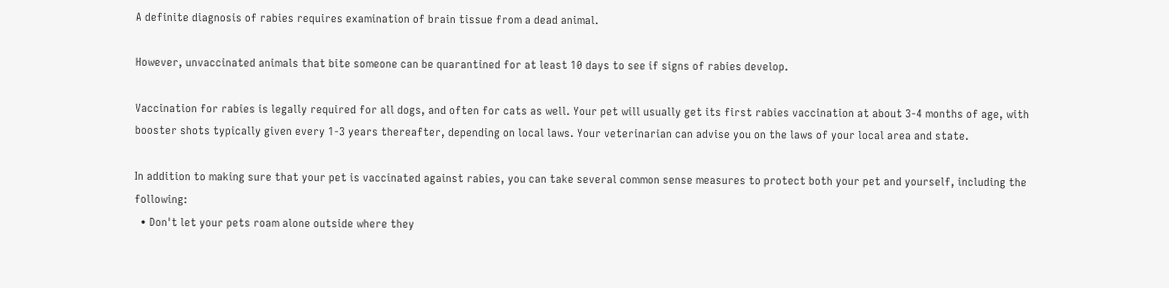A definite diagnosis of rabies requires examination of brain tissue from a dead animal.

However, unvaccinated animals that bite someone can be quarantined for at least 10 days to see if signs of rabies develop.

Vaccination for rabies is legally required for all dogs, and often for cats as well. Your pet will usually get its first rabies vaccination at about 3-4 months of age, with booster shots typically given every 1-3 years thereafter, depending on local laws. Your veterinarian can advise you on the laws of your local area and state.

In addition to making sure that your pet is vaccinated against rabies, you can take several common sense measures to protect both your pet and yourself, including the following:
  • Don't let your pets roam alone outside where they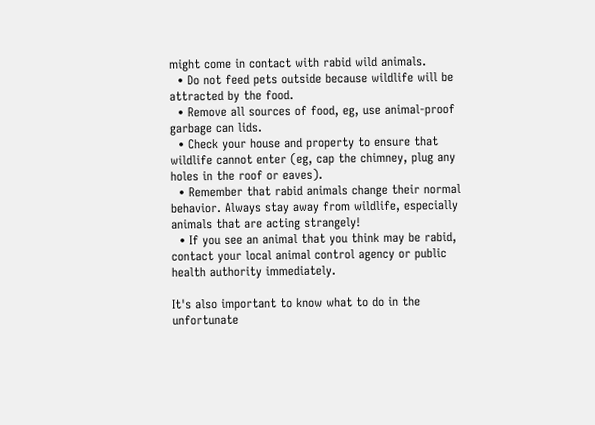might come in contact with rabid wild animals.
  • Do not feed pets outside because wildlife will be attracted by the food.
  • Remove all sources of food, eg, use animal-proof garbage can lids.
  • Check your house and property to ensure that wildlife cannot enter (eg, cap the chimney, plug any holes in the roof or eaves).
  • Remember that rabid animals change their normal behavior. Always stay away from wildlife, especially animals that are acting strangely!
  • If you see an animal that you think may be rabid, contact your local animal control agency or public health authority immediately.

It's also important to know what to do in the unfortunate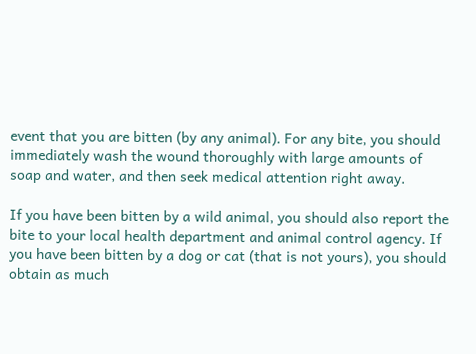event that you are bitten (by any animal). For any bite, you should immediately wash the wound thoroughly with large amounts of soap and water, and then seek medical attention right away.

If you have been bitten by a wild animal, you should also report the bite to your local health department and animal control agency. If you have been bitten by a dog or cat (that is not yours), you should obtain as much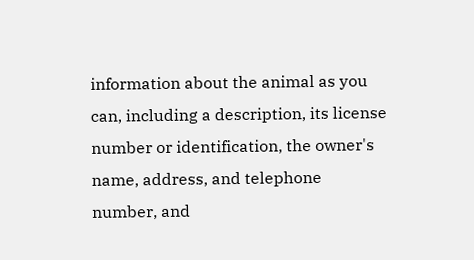information about the animal as you can, including a description, its license number or identification, the owner's name, address, and telephone number, and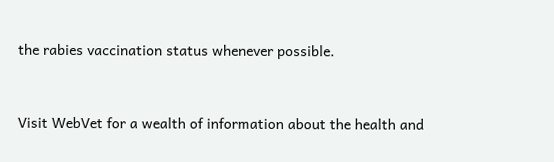the rabies vaccination status whenever possible.


Visit WebVet for a wealth of information about the health and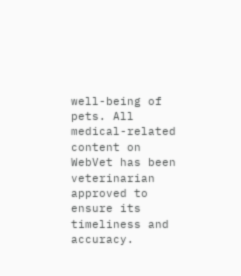well-being of pets. All medical-related content on WebVet has been veterinarian approved to ensure its timeliness and accuracy.